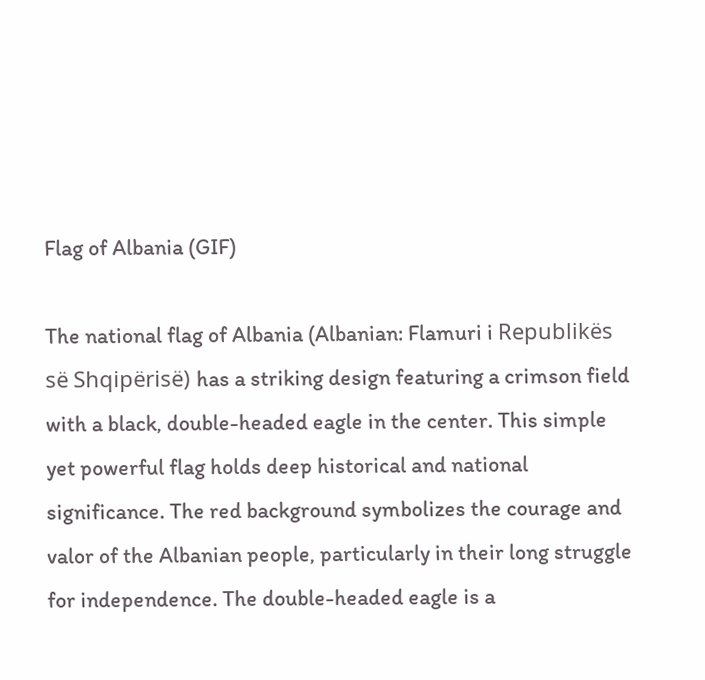Flag of Albania (GIF)

The national flag of Albania (Albanian: Flamuri i Republikës së Shqipërisë) has a striking design featuring a crimson field with a black, double-headed eagle in the center. This simple yet powerful flag holds deep historical and national significance. The red background symbolizes the courage and valor of the Albanian people, particularly in their long struggle for independence. The double-headed eagle is a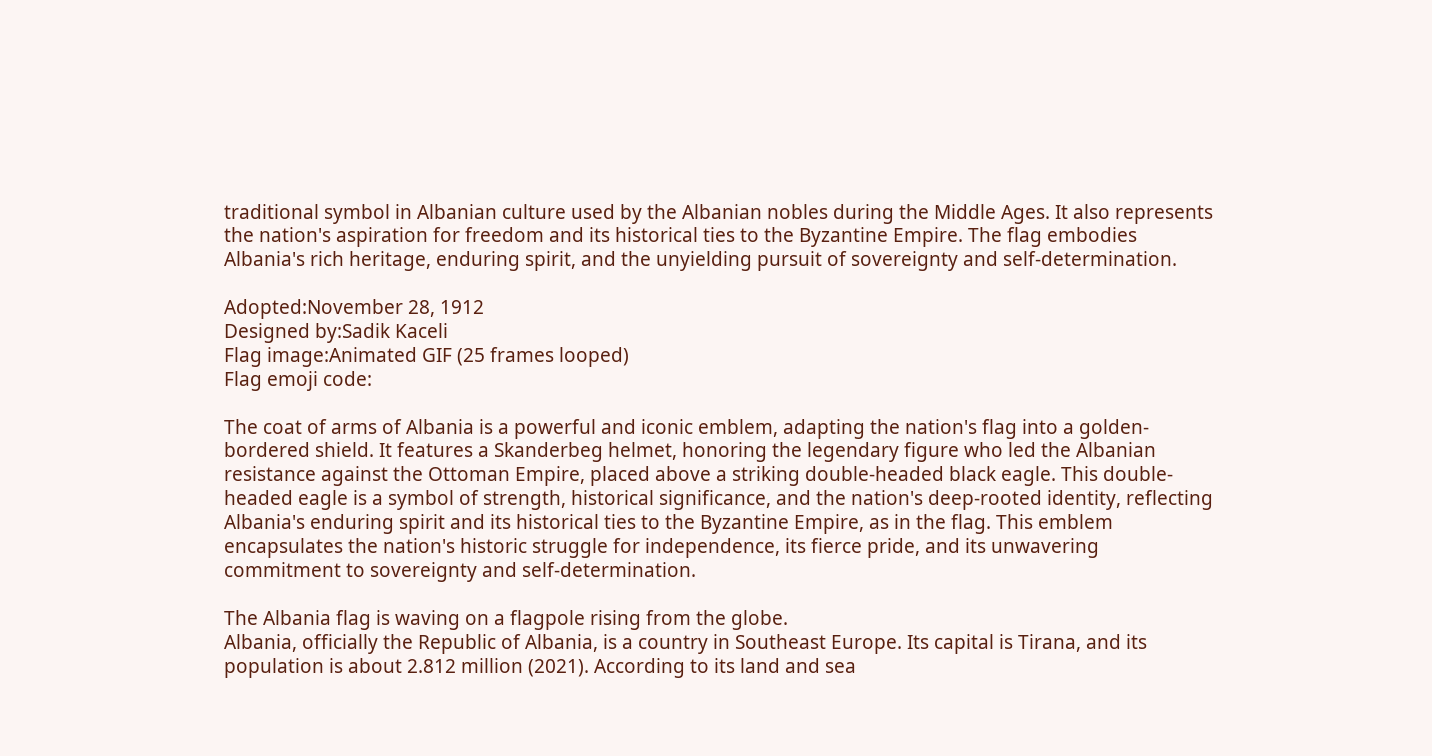traditional symbol in Albanian culture used by the Albanian nobles during the Middle Ages. It also represents the nation's aspiration for freedom and its historical ties to the Byzantine Empire. The flag embodies Albania's rich heritage, enduring spirit, and the unyielding pursuit of sovereignty and self-determination.

Adopted:November 28, 1912
Designed by:Sadik Kaceli
Flag image:Animated GIF (25 frames looped)
Flag emoji code:

The coat of arms of Albania is a powerful and iconic emblem, adapting the nation's flag into a golden-bordered shield. It features a Skanderbeg helmet, honoring the legendary figure who led the Albanian resistance against the Ottoman Empire, placed above a striking double-headed black eagle. This double-headed eagle is a symbol of strength, historical significance, and the nation's deep-rooted identity, reflecting Albania's enduring spirit and its historical ties to the Byzantine Empire, as in the flag. This emblem encapsulates the nation's historic struggle for independence, its fierce pride, and its unwavering commitment to sovereignty and self-determination.

The Albania flag is waving on a flagpole rising from the globe.
Albania, officially the Republic of Albania, is a country in Southeast Europe. Its capital is Tirana, and its population is about 2.812 million (2021). According to its land and sea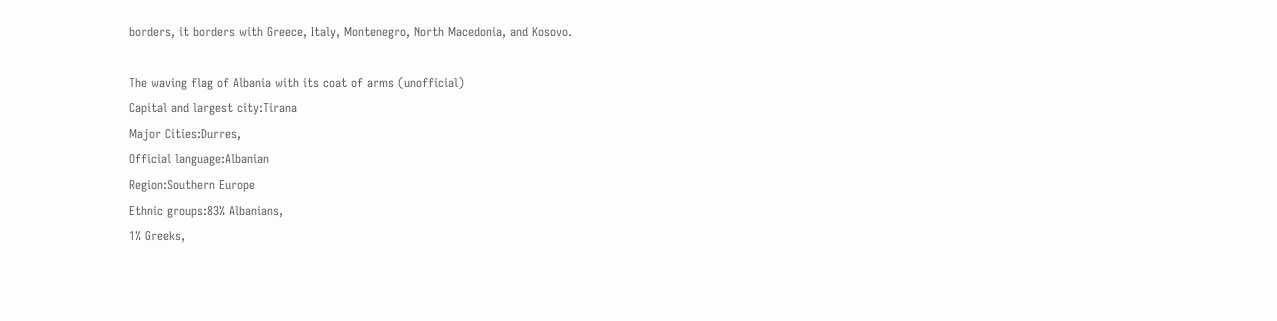borders, it borders with Greece, Italy, Montenegro, North Macedonia, and Kosovo.

The waving flag of Albania with its coat of arms (unofficial)
Capital and largest city:Tirana
Major Cities:Durres,
Official language:Albanian
Region:Southern Europe
Ethnic groups:83% Albanians,
1% Greeks,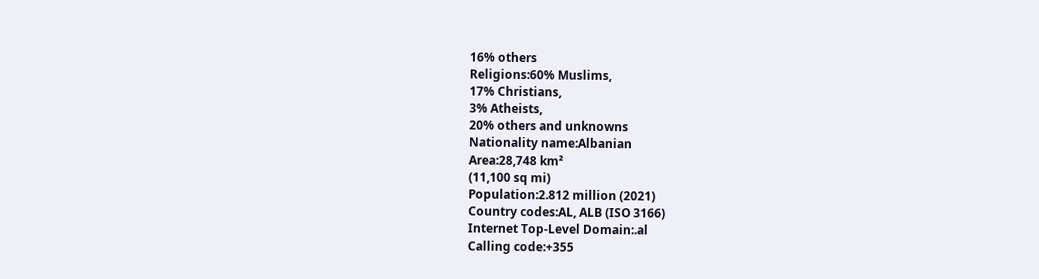16% others
Religions:60% Muslims,
17% Christians,
3% Atheists,
20% others and unknowns
Nationality name:Albanian
Area:28,748 km²
(11,100 sq mi)
Population:2.812 million (2021)
Country codes:AL, ALB (ISO 3166)
Internet Top-Level Domain:.al
Calling code:+355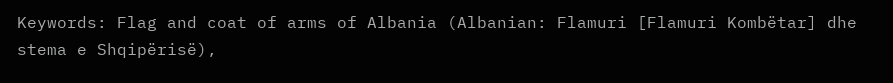Keywords: Flag and coat of arms of Albania (Albanian: Flamuri [Flamuri Kombëtar] dhe stema e Shqipërisë),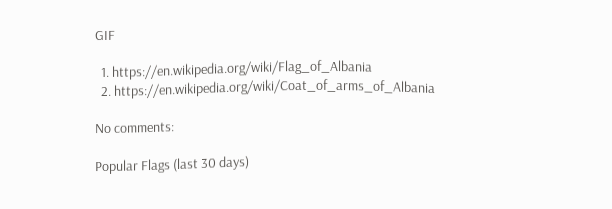GIF

  1. https://en.wikipedia.org/wiki/Flag_of_Albania
  2. https://en.wikipedia.org/wiki/Coat_of_arms_of_Albania

No comments:

Popular Flags (last 30 days)